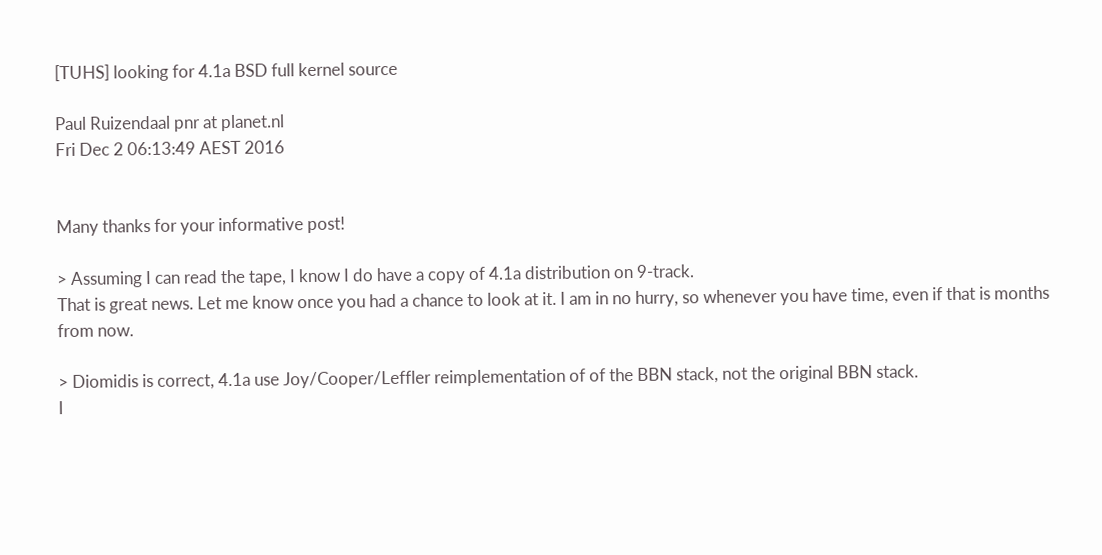[TUHS] looking for 4.1a BSD full kernel source

Paul Ruizendaal pnr at planet.nl
Fri Dec 2 06:13:49 AEST 2016


Many thanks for your informative post!

> Assuming I can read the tape, I know I do have a copy of 4.1a distribution on 9-track.
That is great news. Let me know once you had a chance to look at it. I am in no hurry, so whenever you have time, even if that is months from now.

> Diomidis is correct, 4.1a use Joy/Cooper/Leffler reimplementation of of the BBN stack, not the original BBN stack.
I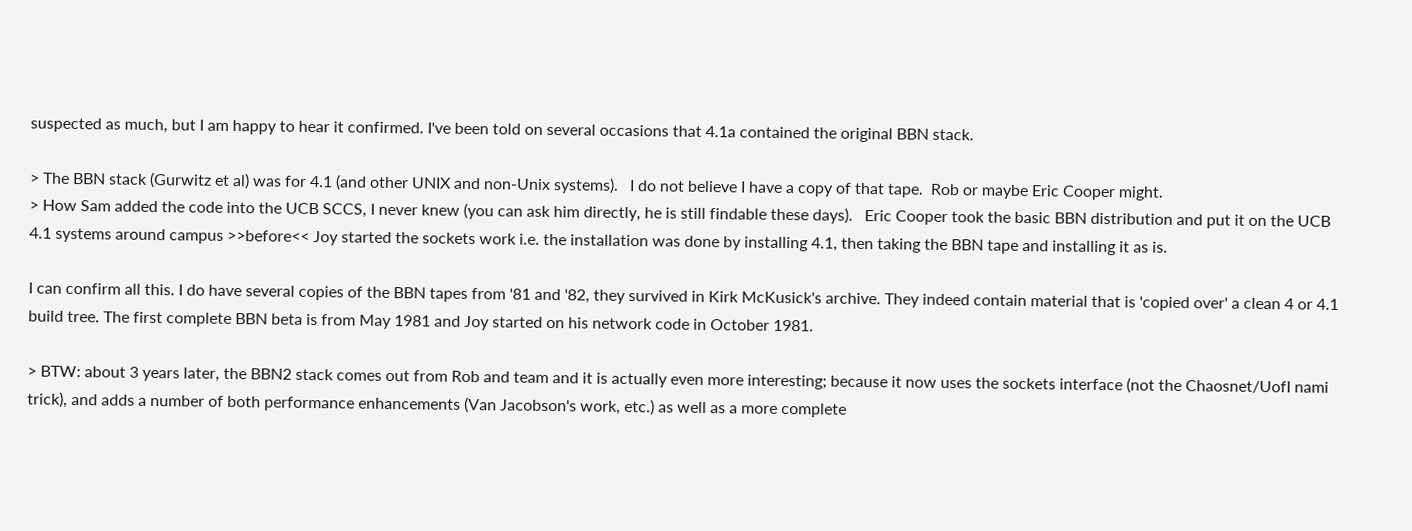suspected as much, but I am happy to hear it confirmed. I've been told on several occasions that 4.1a contained the original BBN stack.

> The BBN stack (Gurwitz et al) was for 4.1 (and other UNIX and non-Unix systems).   I do not believe I have a copy of that tape.  Rob or maybe Eric Cooper might.
> How Sam added the code into the UCB SCCS, I never knew (you can ask him directly, he is still findable these days).   Eric Cooper took the basic BBN distribution and put it on the UCB 4.1 systems around campus >>before<< Joy started the sockets work i.e. the installation was done by installing 4.1, then taking the BBN tape and installing it as is.

I can confirm all this. I do have several copies of the BBN tapes from '81 and '82, they survived in Kirk McKusick's archive. They indeed contain material that is 'copied over' a clean 4 or 4.1 build tree. The first complete BBN beta is from May 1981 and Joy started on his network code in October 1981.

> BTW: about 3 years later, the BBN2 stack comes out from Rob and team and it is actually even more interesting; because it now uses the sockets interface (not the Chaosnet/UofI nami trick), and adds a number of both performance enhancements (Van Jacobson's work, etc.) as well as a more complete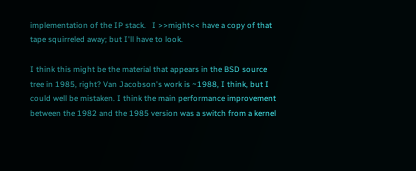implementation of the IP stack.   I >>might<< have a copy of that tape squirreled away; but I'll have to look.

I think this might be the material that appears in the BSD source tree in 1985, right? Van Jacobson's work is ~1988, I think, but I could well be mistaken. I think the main performance improvement between the 1982 and the 1985 version was a switch from a kernel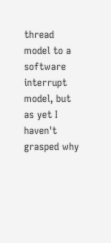thread model to a software interrupt model, but as yet I haven't grasped why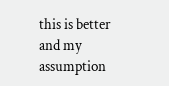this is better and my assumption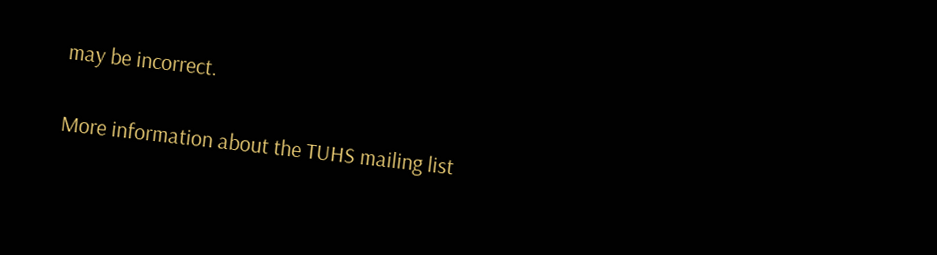may be incorrect.


More information about the TUHS mailing list